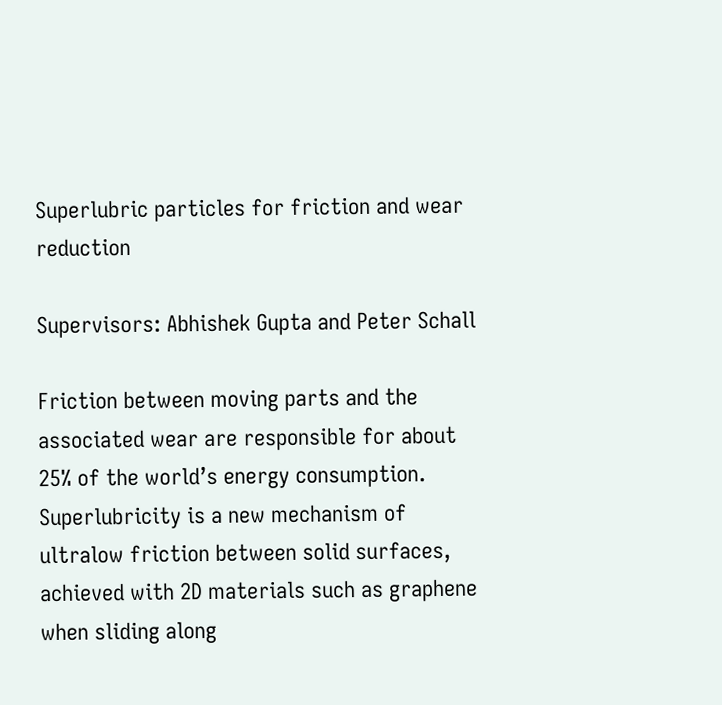Superlubric particles for friction and wear reduction

Supervisors: Abhishek Gupta and Peter Schall

Friction between moving parts and the associated wear are responsible for about 25% of the world’s energy consumption. Superlubricity is a new mechanism of ultralow friction between solid surfaces, achieved with 2D materials such as graphene when sliding along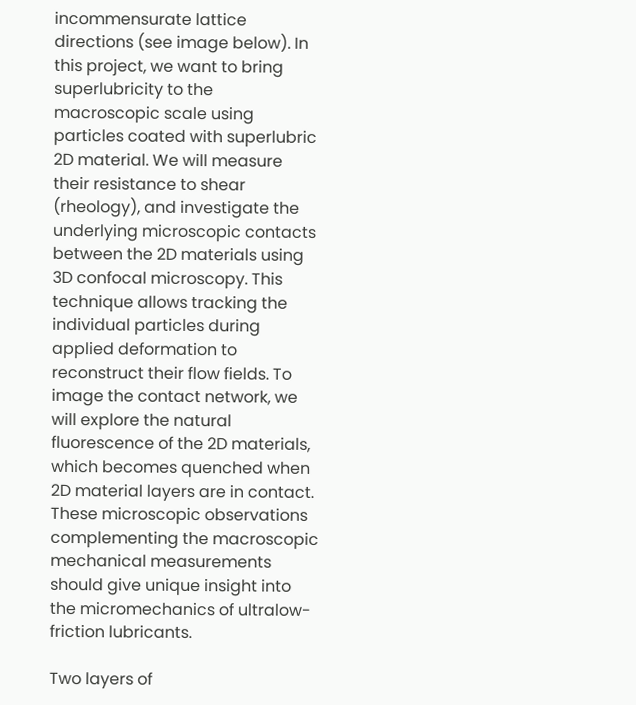incommensurate lattice directions (see image below). In this project, we want to bring superlubricity to the macroscopic scale using particles coated with superlubric 2D material. We will measure their resistance to shear (rheology), and investigate the underlying microscopic contacts between the 2D materials using 3D confocal microscopy. This technique allows tracking the individual particles during applied deformation to reconstruct their flow fields. To image the contact network, we will explore the natural fluorescence of the 2D materials, which becomes quenched when 2D material layers are in contact. These microscopic observations complementing the macroscopic mechanical measurements should give unique insight into the micromechanics of ultralow-friction lubricants.

Two layers of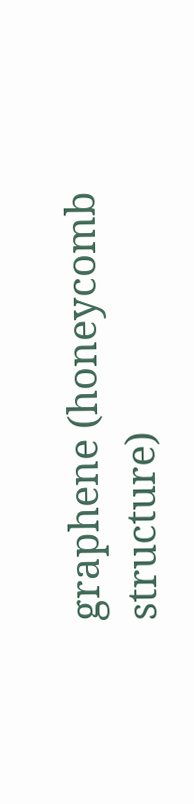graphene (honeycomb structure)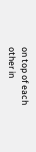on top of each other in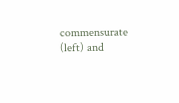commensurate (left) and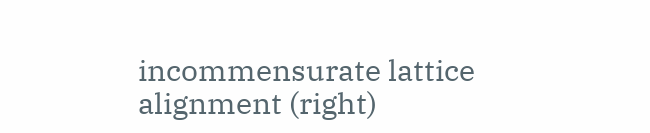incommensurate lattice alignment (right)